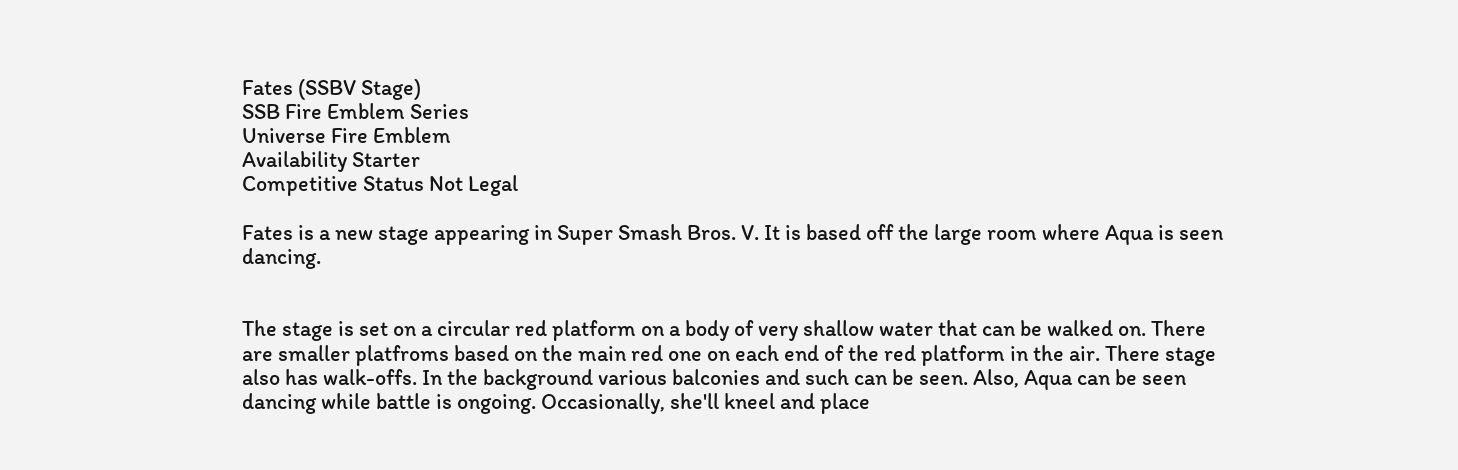Fates (SSBV Stage)
SSB Fire Emblem Series
Universe Fire Emblem
Availability Starter
Competitive Status Not Legal

Fates is a new stage appearing in Super Smash Bros. V. It is based off the large room where Aqua is seen dancing.


The stage is set on a circular red platform on a body of very shallow water that can be walked on. There are smaller platfroms based on the main red one on each end of the red platform in the air. There stage also has walk-offs. In the background various balconies and such can be seen. Also, Aqua can be seen dancing while battle is ongoing. Occasionally, she'll kneel and place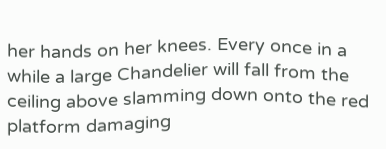her hands on her knees. Every once in a while a large Chandelier will fall from the ceiling above slamming down onto the red platform damaging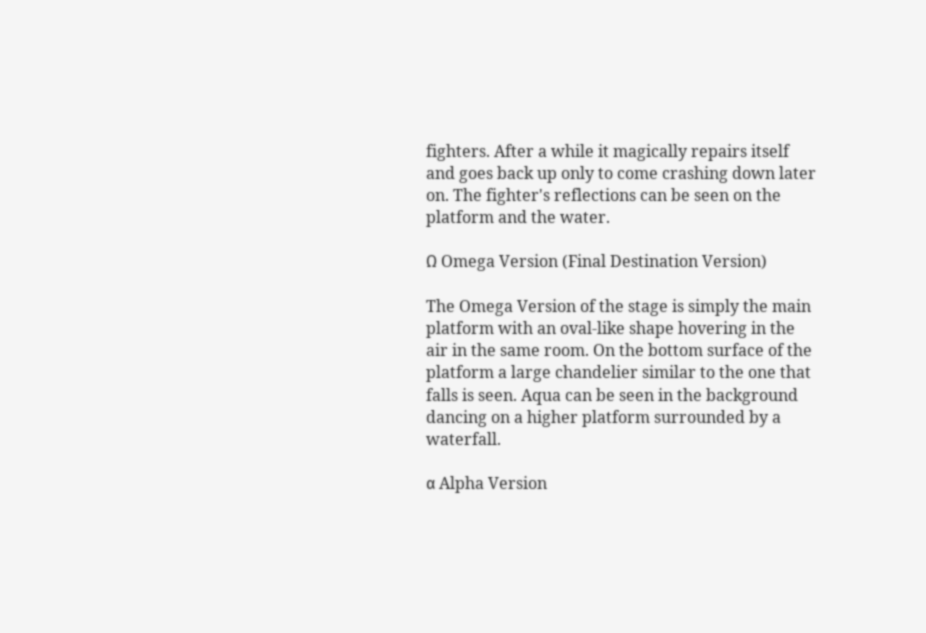fighters. After a while it magically repairs itself and goes back up only to come crashing down later on. The fighter's reflections can be seen on the platform and the water.

Ω Omega Version (Final Destination Version)

The Omega Version of the stage is simply the main platform with an oval-like shape hovering in the air in the same room. On the bottom surface of the platform a large chandelier similar to the one that falls is seen. Aqua can be seen in the background dancing on a higher platform surrounded by a waterfall.

α Alpha Version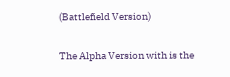(Battlefield Version)

The Alpha Version with is the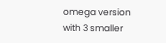omega version with 3 smaller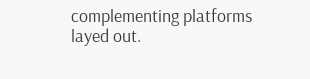complementing platforms layed out.